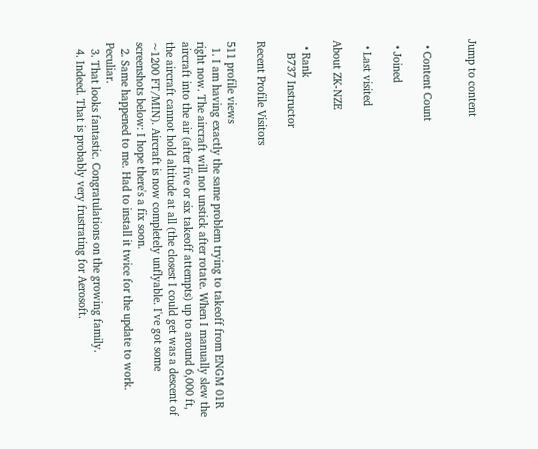Jump to content


  • Content Count

  • Joined

  • Last visited

About ZK-NZE

  • Rank
    B737 Instructor

Recent Profile Visitors

511 profile views
  1. I am having exactly the same problem trying to takeoff from ENGM 01R right now. The aircraft will not unstick after rotate. When I manually slew the aircraft into the air (after five or six takeoff attempts) up to around 6,000 ft, the aircraft cannot hold altitude at all (the closest I could get was a descent of ~1200 FT/MIN). Aircraft is now completely unflyable. I've got some screenshots below: I hope there's a fix soon.
  2. Same happened to me. Had to install it twice for the update to work. Peculiar.
  3. That looks fantastic. Congratulations on the growing family.
  4. Indeed. That is probably very frustrating for Aerosoft.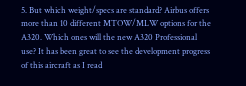5. But which weight/specs are standard? Airbus offers more than 10 different MTOW/MLW options for the A320. Which ones will the new A320 Professional use? It has been great to see the development progress of this aircraft as I read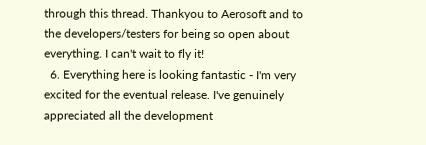through this thread. Thankyou to Aerosoft and to the developers/testers for being so open about everything. I can't wait to fly it!
  6. Everything here is looking fantastic - I'm very excited for the eventual release. I've genuinely appreciated all the development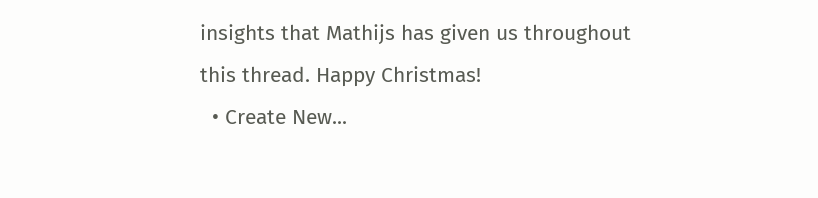insights that Mathijs has given us throughout this thread. Happy Christmas!
  • Create New...